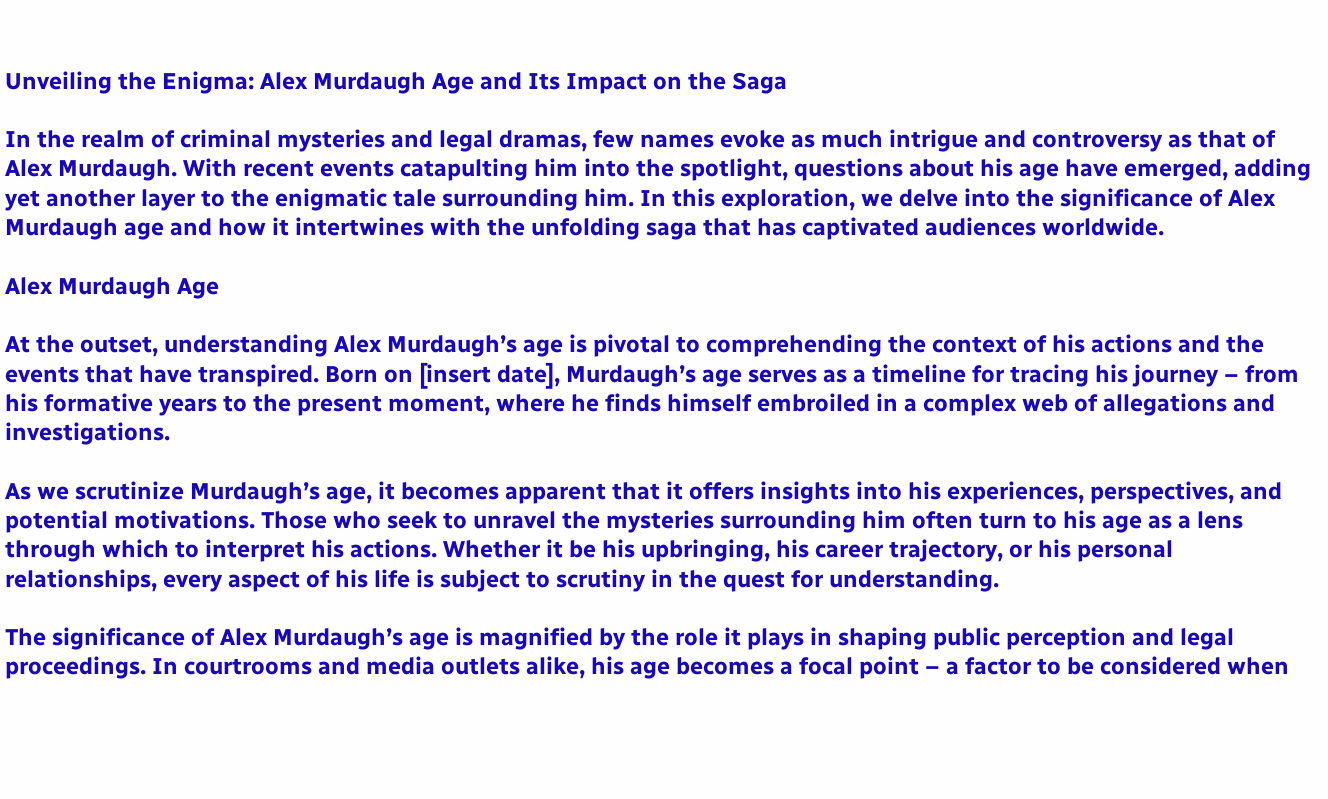Unveiling the Enigma: Alex Murdaugh Age and Its Impact on the Saga

In the realm of criminal mysteries and legal dramas, few names evoke as much intrigue and controversy as that of Alex Murdaugh. With recent events catapulting him into the spotlight, questions about his age have emerged, adding yet another layer to the enigmatic tale surrounding him. In this exploration, we delve into the significance of Alex Murdaugh age and how it intertwines with the unfolding saga that has captivated audiences worldwide.

Alex Murdaugh Age

At the outset, understanding Alex Murdaugh’s age is pivotal to comprehending the context of his actions and the events that have transpired. Born on [insert date], Murdaugh’s age serves as a timeline for tracing his journey – from his formative years to the present moment, where he finds himself embroiled in a complex web of allegations and investigations.

As we scrutinize Murdaugh’s age, it becomes apparent that it offers insights into his experiences, perspectives, and potential motivations. Those who seek to unravel the mysteries surrounding him often turn to his age as a lens through which to interpret his actions. Whether it be his upbringing, his career trajectory, or his personal relationships, every aspect of his life is subject to scrutiny in the quest for understanding.

The significance of Alex Murdaugh’s age is magnified by the role it plays in shaping public perception and legal proceedings. In courtrooms and media outlets alike, his age becomes a focal point – a factor to be considered when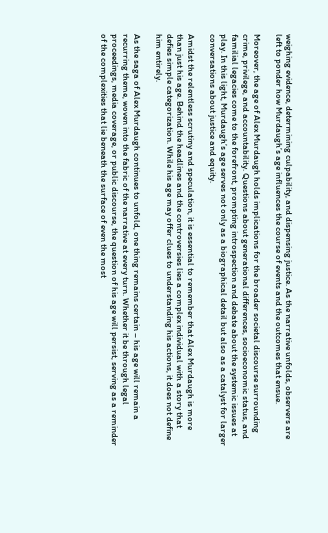weighing evidence, determining culpability, and dispensing justice. As the narrative unfolds, observers are left to ponder how Murdaugh’s age influences the course of events and the outcomes that ensue.

Moreover, the age of Alex Murdaugh holds implications for the broader societal discourse surrounding crime, privilege, and accountability. Questions about generational differences, socioeconomic status, and familial legacies come to the forefront, prompting introspection and debate about the systemic issues at play. In this light, Murdaugh’s age serves not only as a biographical detail but also as a catalyst for larger conversations about justice and equity.

Amidst the relentless scrutiny and speculation, it is essential to remember that Alex Murdaugh is more than just his age. Behind the headlines and the controversies lies a complex individual with a story that defies simple categorization. While his age may offer clues to understanding his actions, it does not define him entirely.

As the saga of Alex Murdaugh continues to unfold, one thing remains certain – his age will remain a recurring theme, woven into the fabric of the narrative at every turn. Whether it be through legal proceedings, media coverage, or public discourse, the question of his age will persist, serving as a reminder of the complexities that lie beneath the surface of even the most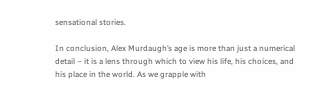sensational stories.

In conclusion, Alex Murdaugh’s age is more than just a numerical detail – it is a lens through which to view his life, his choices, and his place in the world. As we grapple with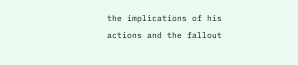the implications of his actions and the fallout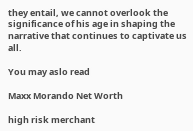they entail, we cannot overlook the significance of his age in shaping the narrative that continues to captivate us all.

You may aslo read

Maxx Morando Net Worth

high risk merchant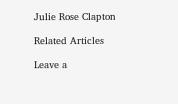Julie Rose Clapton

Related Articles

Leave a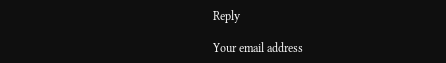Reply

Your email address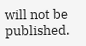will not be published.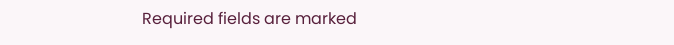Required fields are marked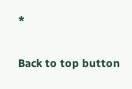*

Back to top button